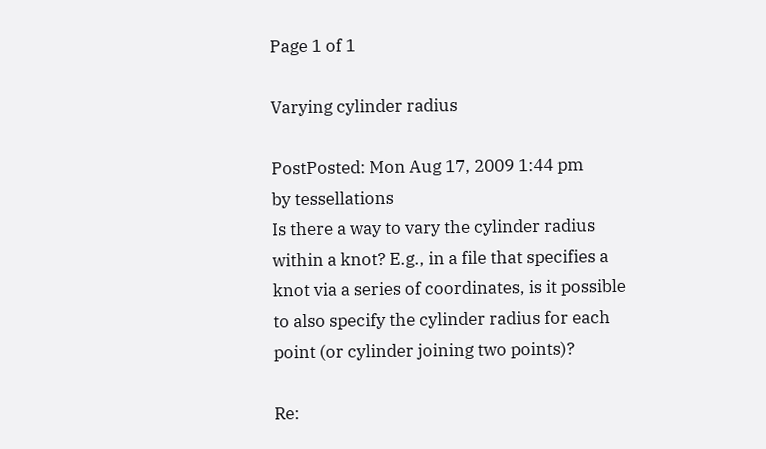Page 1 of 1

Varying cylinder radius

PostPosted: Mon Aug 17, 2009 1:44 pm
by tessellations
Is there a way to vary the cylinder radius within a knot? E.g., in a file that specifies a knot via a series of coordinates, is it possible to also specify the cylinder radius for each point (or cylinder joining two points)?

Re: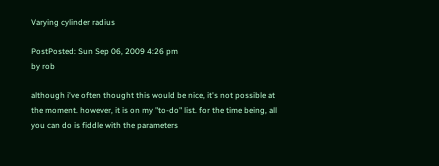Varying cylinder radius

PostPosted: Sun Sep 06, 2009 4:26 pm
by rob

although i've often thought this would be nice, it's not possible at the moment. however, it is on my "to-do" list. for the time being, all you can do is fiddle with the parameters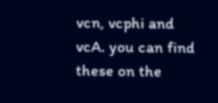vcn, vcphi and vcA. you can find these on the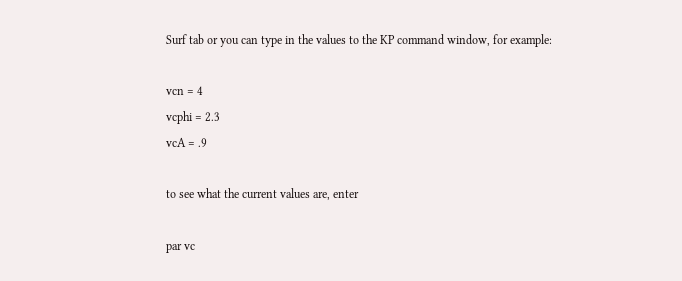Surf tab or you can type in the values to the KP command window, for example:

vcn = 4
vcphi = 2.3
vcA = .9

to see what the current values are, enter

par vc